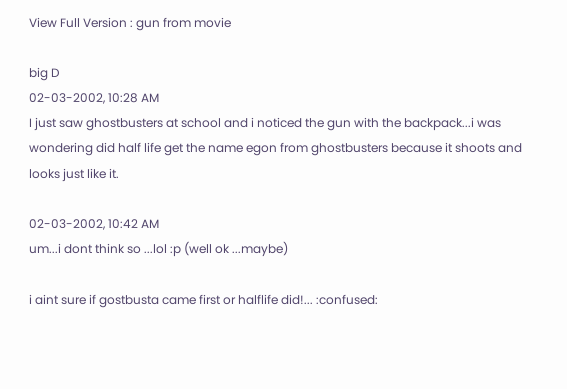View Full Version : gun from movie

big D
02-03-2002, 10:28 AM
I just saw ghostbusters at school and i noticed the gun with the backpack...i was wondering did half life get the name egon from ghostbusters because it shoots and looks just like it.

02-03-2002, 10:42 AM
um...i dont think so ...lol :p (well ok ...maybe)

i aint sure if gostbusta came first or halflife did!... :confused: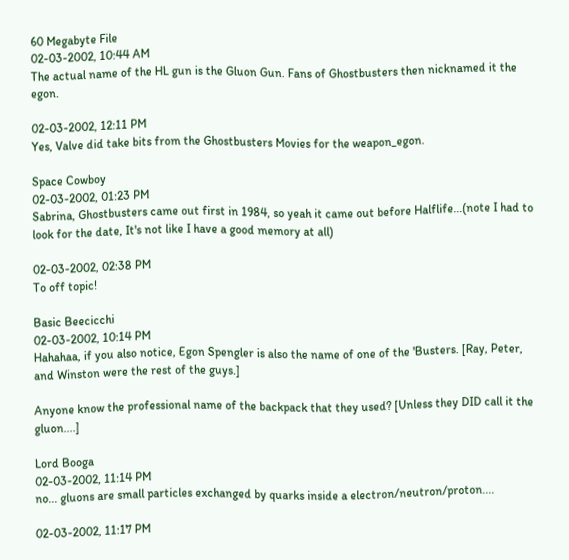60 Megabyte File
02-03-2002, 10:44 AM
The actual name of the HL gun is the Gluon Gun. Fans of Ghostbusters then nicknamed it the egon.

02-03-2002, 12:11 PM
Yes, Valve did take bits from the Ghostbusters Movies for the weapon_egon.

Space Cowboy
02-03-2002, 01:23 PM
Sabrina, Ghostbusters came out first in 1984, so yeah it came out before Halflife...(note I had to look for the date, It's not like I have a good memory at all)

02-03-2002, 02:38 PM
To off topic!

Basic Beecicchi
02-03-2002, 10:14 PM
Hahahaa, if you also notice, Egon Spengler is also the name of one of the 'Busters. [Ray, Peter, and Winston were the rest of the guys.]

Anyone know the professional name of the backpack that they used? [Unless they DID call it the gluon....]

Lord Booga
02-03-2002, 11:14 PM
no... gluons are small particles exchanged by quarks inside a electron/neutron/proton....

02-03-2002, 11:17 PM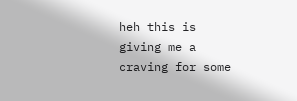heh this is giving me a craving for some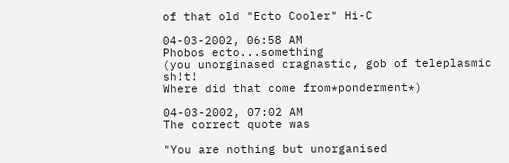of that old "Ecto Cooler" Hi-C

04-03-2002, 06:58 AM
Phobos ecto...something
(you unorginased cragnastic, gob of teleplasmic sh!t!
Where did that come from*ponderment*)

04-03-2002, 07:02 AM
The correct quote was

"You are nothing but unorganised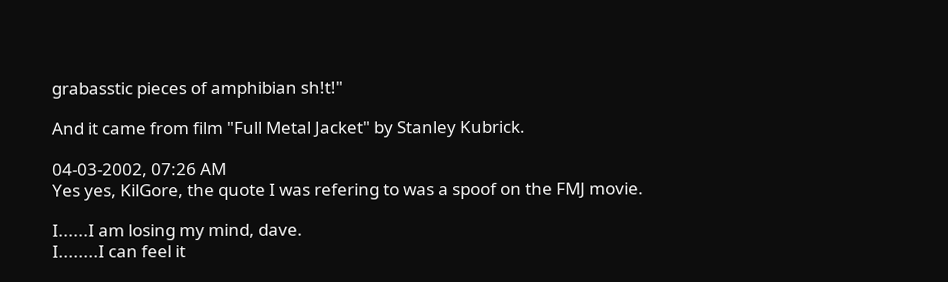grabasstic pieces of amphibian sh!t!"

And it came from film "Full Metal Jacket" by Stanley Kubrick.

04-03-2002, 07:26 AM
Yes yes, KilGore, the quote I was refering to was a spoof on the FMJ movie.

I......I am losing my mind, dave.
I........I can feel it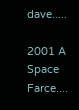dave.....

2001 A Space Farce....